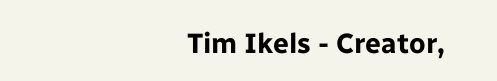Tim Ikels - Creator,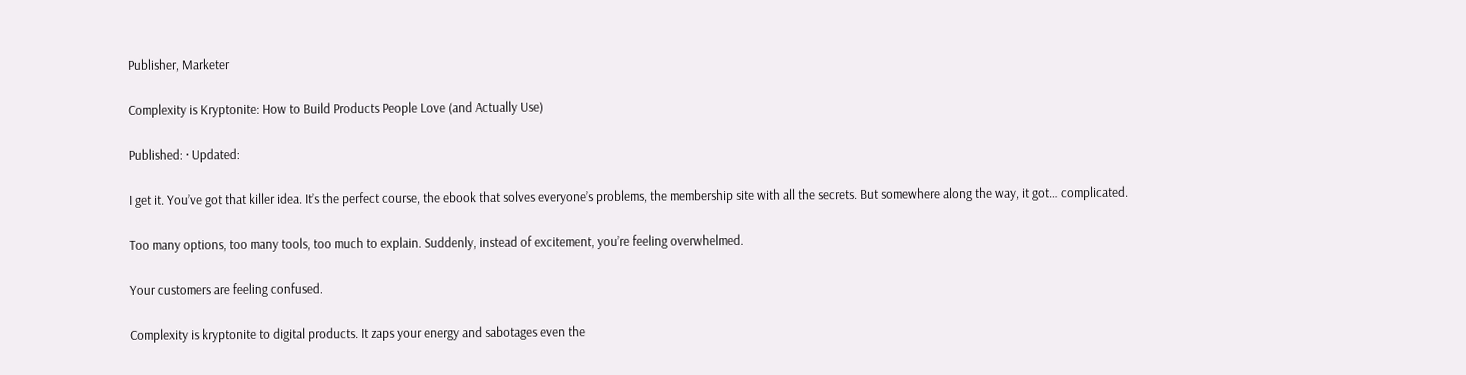Publisher, Marketer

Complexity is Kryptonite: How to Build Products People Love (and Actually Use)

Published: · Updated:

I get it. You’ve got that killer idea. It’s the perfect course, the ebook that solves everyone’s problems, the membership site with all the secrets. But somewhere along the way, it got… complicated.

Too many options, too many tools, too much to explain. Suddenly, instead of excitement, you’re feeling overwhelmed.

Your customers are feeling confused.

Complexity is kryptonite to digital products. It zaps your energy and sabotages even the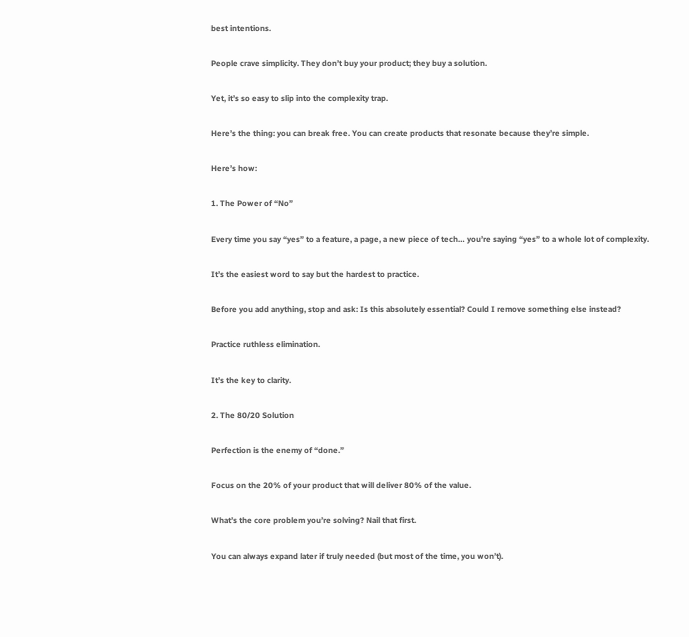best intentions.

People crave simplicity. They don’t buy your product; they buy a solution.

Yet, it’s so easy to slip into the complexity trap.

Here’s the thing: you can break free. You can create products that resonate because they’re simple.

Here’s how:

1. The Power of “No”

Every time you say “yes” to a feature, a page, a new piece of tech… you’re saying “yes” to a whole lot of complexity.

It’s the easiest word to say but the hardest to practice.

Before you add anything, stop and ask: Is this absolutely essential? Could I remove something else instead?

Practice ruthless elimination.

It’s the key to clarity.

2. The 80/20 Solution

Perfection is the enemy of “done.”

Focus on the 20% of your product that will deliver 80% of the value.

What’s the core problem you’re solving? Nail that first.

You can always expand later if truly needed (but most of the time, you won’t).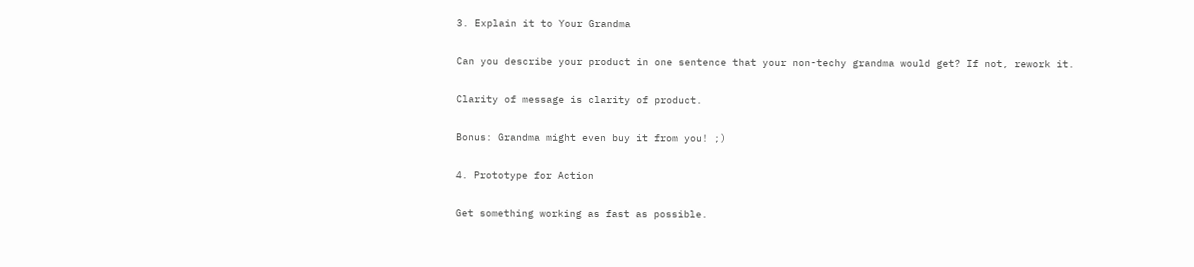3. Explain it to Your Grandma

Can you describe your product in one sentence that your non-techy grandma would get? If not, rework it.

Clarity of message is clarity of product.

Bonus: Grandma might even buy it from you! ;)

4. Prototype for Action

Get something working as fast as possible.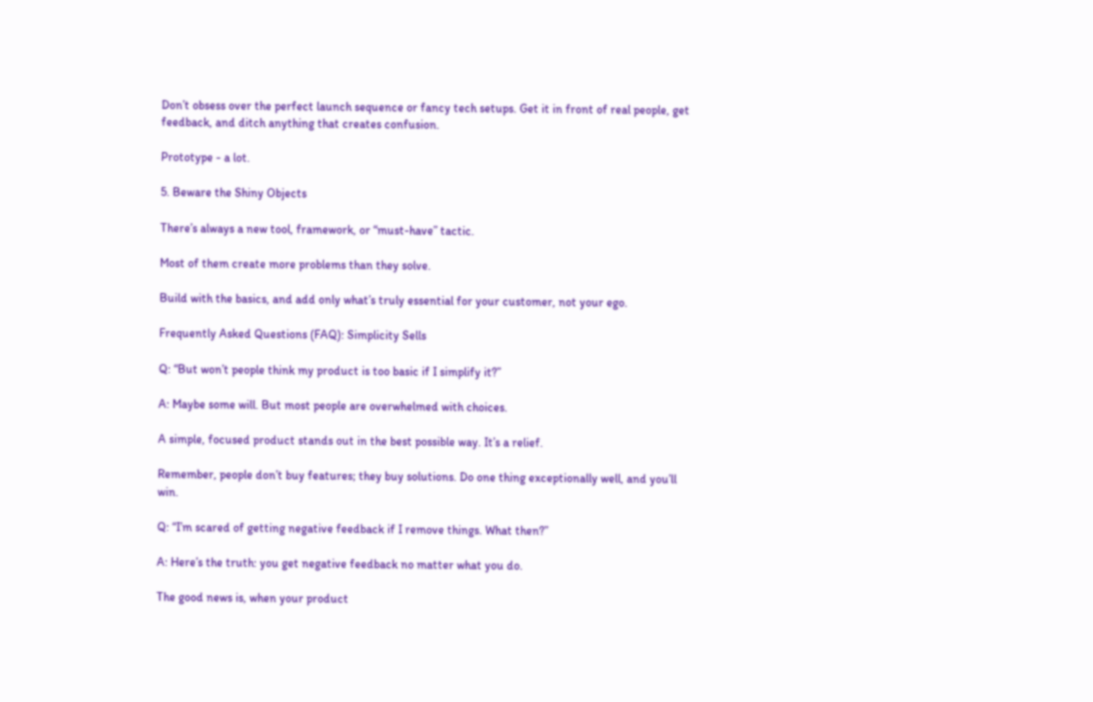Don’t obsess over the perfect launch sequence or fancy tech setups. Get it in front of real people, get feedback, and ditch anything that creates confusion.

Prototype - a lot.

5. Beware the Shiny Objects

There’s always a new tool, framework, or “must-have” tactic.

Most of them create more problems than they solve.

Build with the basics, and add only what’s truly essential for your customer, not your ego.

Frequently Asked Questions (FAQ): Simplicity Sells

Q: “But won’t people think my product is too basic if I simplify it?”

A: Maybe some will. But most people are overwhelmed with choices.

A simple, focused product stands out in the best possible way. It’s a relief.

Remember, people don’t buy features; they buy solutions. Do one thing exceptionally well, and you’ll win.

Q: “I’m scared of getting negative feedback if I remove things. What then?”

A: Here’s the truth: you get negative feedback no matter what you do.

The good news is, when your product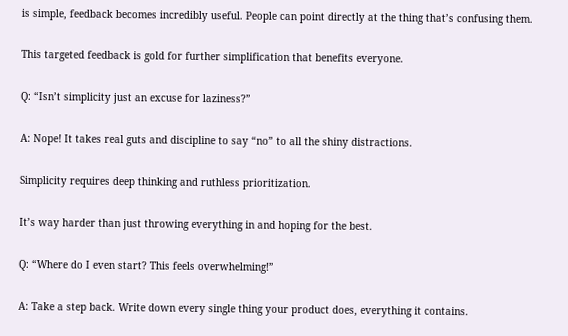is simple, feedback becomes incredibly useful. People can point directly at the thing that’s confusing them.

This targeted feedback is gold for further simplification that benefits everyone.

Q: “Isn’t simplicity just an excuse for laziness?”

A: Nope! It takes real guts and discipline to say “no” to all the shiny distractions.

Simplicity requires deep thinking and ruthless prioritization.

It’s way harder than just throwing everything in and hoping for the best.

Q: “Where do I even start? This feels overwhelming!”

A: Take a step back. Write down every single thing your product does, everything it contains.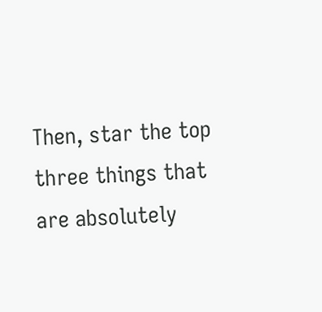Then, star the top three things that are absolutely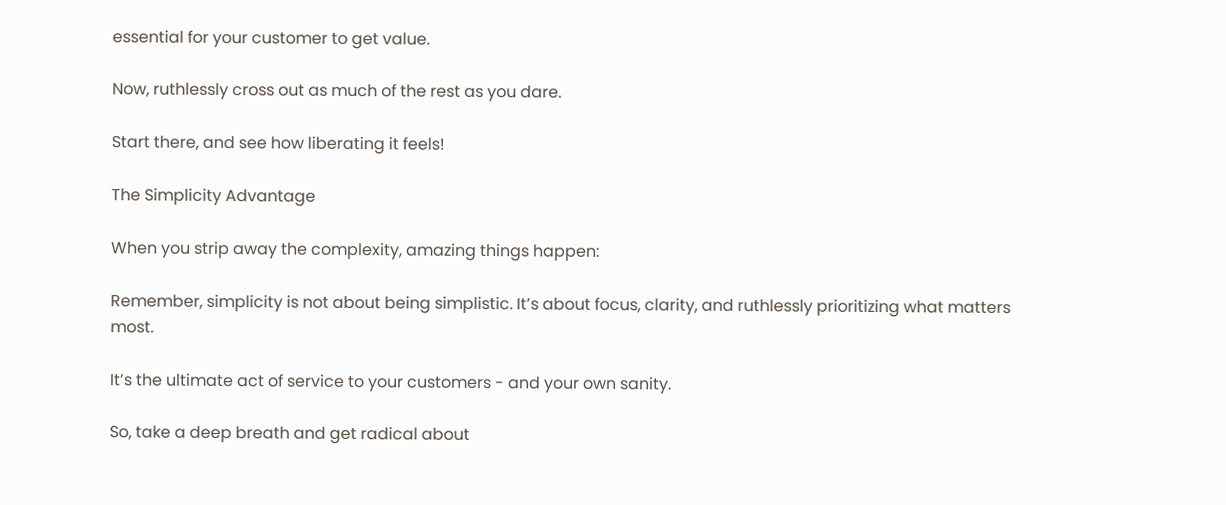essential for your customer to get value.

Now, ruthlessly cross out as much of the rest as you dare.

Start there, and see how liberating it feels!

The Simplicity Advantage

When you strip away the complexity, amazing things happen:

Remember, simplicity is not about being simplistic. It’s about focus, clarity, and ruthlessly prioritizing what matters most.

It’s the ultimate act of service to your customers - and your own sanity.

So, take a deep breath and get radical about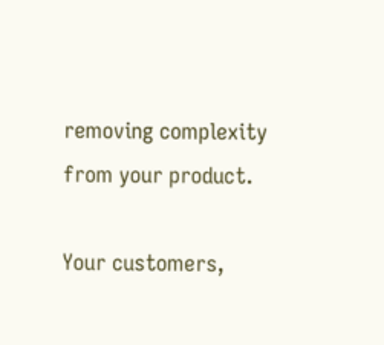removing complexity from your product.

Your customers,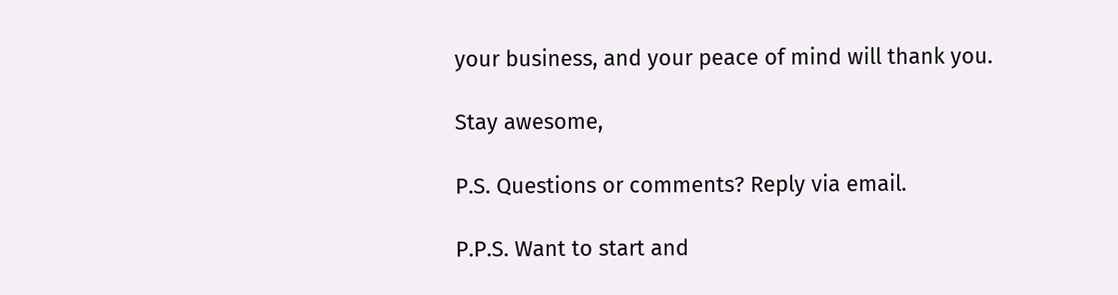your business, and your peace of mind will thank you.

Stay awesome,

P.S. Questions or comments? Reply via email.

P.P.S. Want to start and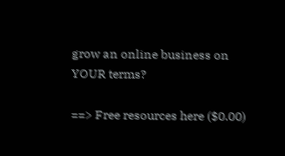grow an online business on YOUR terms?

==> Free resources here ($0.00)